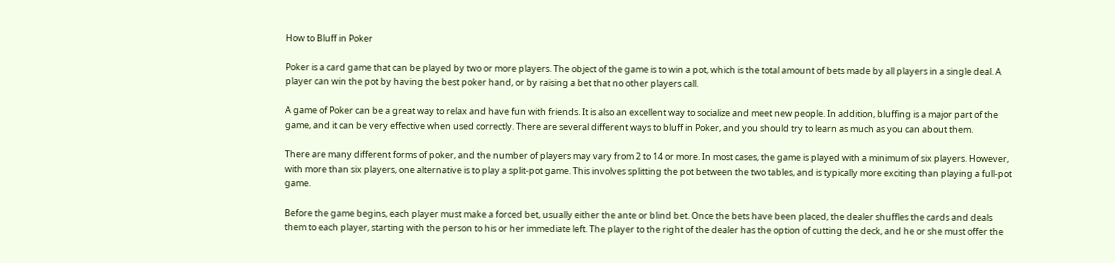How to Bluff in Poker

Poker is a card game that can be played by two or more players. The object of the game is to win a pot, which is the total amount of bets made by all players in a single deal. A player can win the pot by having the best poker hand, or by raising a bet that no other players call.

A game of Poker can be a great way to relax and have fun with friends. It is also an excellent way to socialize and meet new people. In addition, bluffing is a major part of the game, and it can be very effective when used correctly. There are several different ways to bluff in Poker, and you should try to learn as much as you can about them.

There are many different forms of poker, and the number of players may vary from 2 to 14 or more. In most cases, the game is played with a minimum of six players. However, with more than six players, one alternative is to play a split-pot game. This involves splitting the pot between the two tables, and is typically more exciting than playing a full-pot game.

Before the game begins, each player must make a forced bet, usually either the ante or blind bet. Once the bets have been placed, the dealer shuffles the cards and deals them to each player, starting with the person to his or her immediate left. The player to the right of the dealer has the option of cutting the deck, and he or she must offer the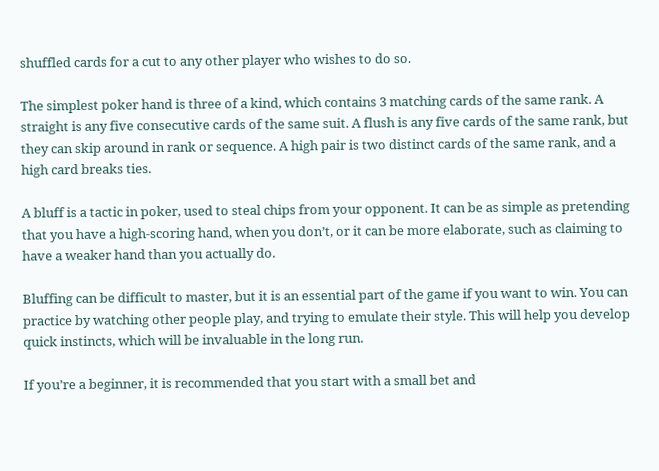shuffled cards for a cut to any other player who wishes to do so.

The simplest poker hand is three of a kind, which contains 3 matching cards of the same rank. A straight is any five consecutive cards of the same suit. A flush is any five cards of the same rank, but they can skip around in rank or sequence. A high pair is two distinct cards of the same rank, and a high card breaks ties.

A bluff is a tactic in poker, used to steal chips from your opponent. It can be as simple as pretending that you have a high-scoring hand, when you don’t, or it can be more elaborate, such as claiming to have a weaker hand than you actually do.

Bluffing can be difficult to master, but it is an essential part of the game if you want to win. You can practice by watching other people play, and trying to emulate their style. This will help you develop quick instincts, which will be invaluable in the long run.

If you’re a beginner, it is recommended that you start with a small bet and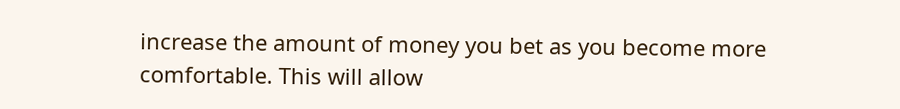increase the amount of money you bet as you become more comfortable. This will allow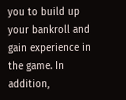you to build up your bankroll and gain experience in the game. In addition,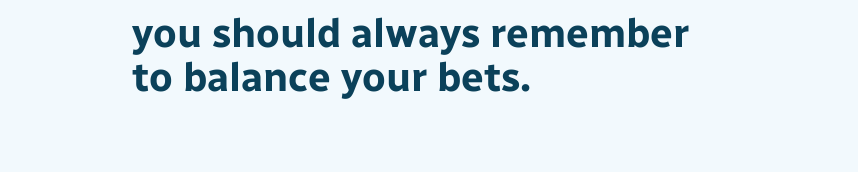you should always remember to balance your bets.